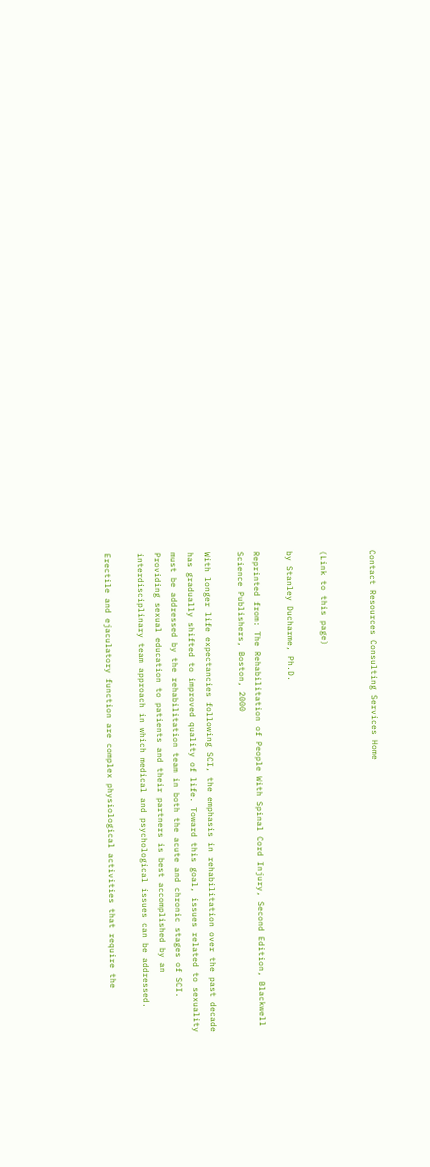Contact Resources Consulting Services Home


(Link to this page)

by Stanley Ducharme, Ph.D.

Reprinted from: The Rehabilitation of People With Spinal Cord Injury, Second Edition, Blackwell Science Publishers, Boston, 2000

With longer life expectancies following SCI, the emphasis in rehabilitation over the past decade has gradually shifted to improved quality of life. Toward this goal, issues related to sexuality must be addressed by the rehabilitation team in both the acute and chronic stages of SCI. Providing sexual education to patients and their partners is best accomplished by an interdisciplinary team approach in which medical and psychological issues can be addressed.

Erectile and ejaculatory function are complex physiological activities that require the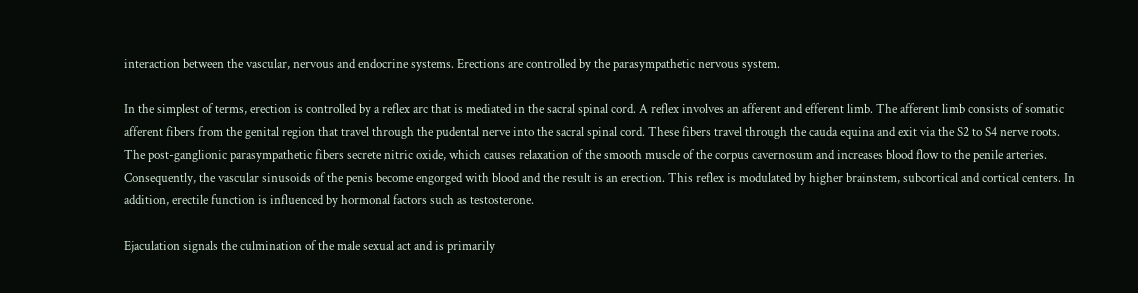interaction between the vascular, nervous and endocrine systems. Erections are controlled by the parasympathetic nervous system.

In the simplest of terms, erection is controlled by a reflex arc that is mediated in the sacral spinal cord. A reflex involves an afferent and efferent limb. The afferent limb consists of somatic afferent fibers from the genital region that travel through the pudental nerve into the sacral spinal cord. These fibers travel through the cauda equina and exit via the S2 to S4 nerve roots. The post-ganglionic parasympathetic fibers secrete nitric oxide, which causes relaxation of the smooth muscle of the corpus cavernosum and increases blood flow to the penile arteries. Consequently, the vascular sinusoids of the penis become engorged with blood and the result is an erection. This reflex is modulated by higher brainstem, subcortical and cortical centers. In addition, erectile function is influenced by hormonal factors such as testosterone.

Ejaculation signals the culmination of the male sexual act and is primarily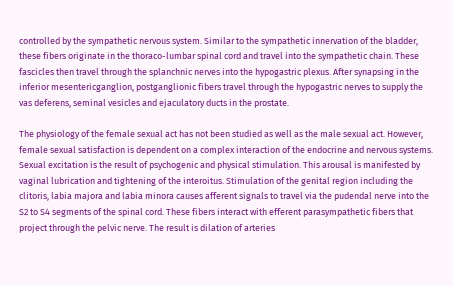controlled by the sympathetic nervous system. Similar to the sympathetic innervation of the bladder, these fibers originate in the thoraco-lumbar spinal cord and travel into the sympathetic chain. These fascicles then travel through the splanchnic nerves into the hypogastric plexus. After synapsing in the inferior mesentericganglion, postganglionic fibers travel through the hypogastric nerves to supply the vas deferens, seminal vesicles and ejaculatory ducts in the prostate.

The physiology of the female sexual act has not been studied as well as the male sexual act. However, female sexual satisfaction is dependent on a complex interaction of the endocrine and nervous systems. Sexual excitation is the result of psychogenic and physical stimulation. This arousal is manifested by vaginal lubrication and tightening of the interoitus. Stimulation of the genital region including the clitoris, labia majora and labia minora causes afferent signals to travel via the pudendal nerve into the S2 to S4 segments of the spinal cord. These fibers interact with efferent parasympathetic fibers that project through the pelvic nerve. The result is dilation of arteries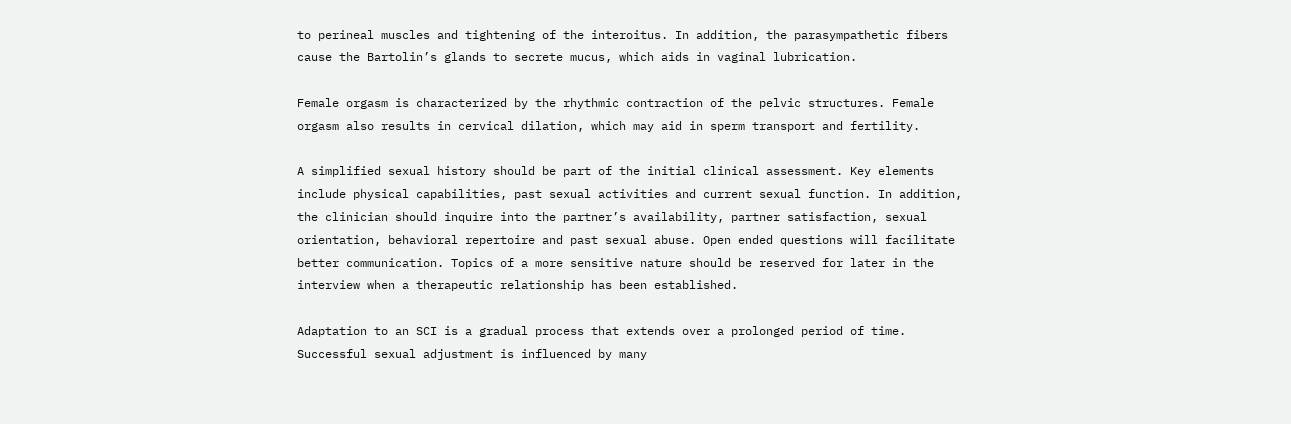to perineal muscles and tightening of the interoitus. In addition, the parasympathetic fibers cause the Bartolin’s glands to secrete mucus, which aids in vaginal lubrication.

Female orgasm is characterized by the rhythmic contraction of the pelvic structures. Female orgasm also results in cervical dilation, which may aid in sperm transport and fertility.

A simplified sexual history should be part of the initial clinical assessment. Key elements include physical capabilities, past sexual activities and current sexual function. In addition, the clinician should inquire into the partner’s availability, partner satisfaction, sexual orientation, behavioral repertoire and past sexual abuse. Open ended questions will facilitate better communication. Topics of a more sensitive nature should be reserved for later in the interview when a therapeutic relationship has been established.

Adaptation to an SCI is a gradual process that extends over a prolonged period of time. Successful sexual adjustment is influenced by many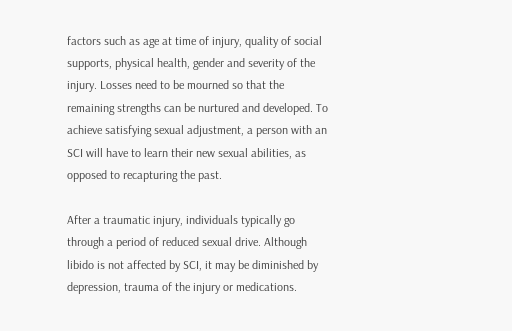factors such as age at time of injury, quality of social supports, physical health, gender and severity of the injury. Losses need to be mourned so that the remaining strengths can be nurtured and developed. To achieve satisfying sexual adjustment, a person with an SCI will have to learn their new sexual abilities, as opposed to recapturing the past.

After a traumatic injury, individuals typically go through a period of reduced sexual drive. Although libido is not affected by SCI, it may be diminished by depression, trauma of the injury or medications.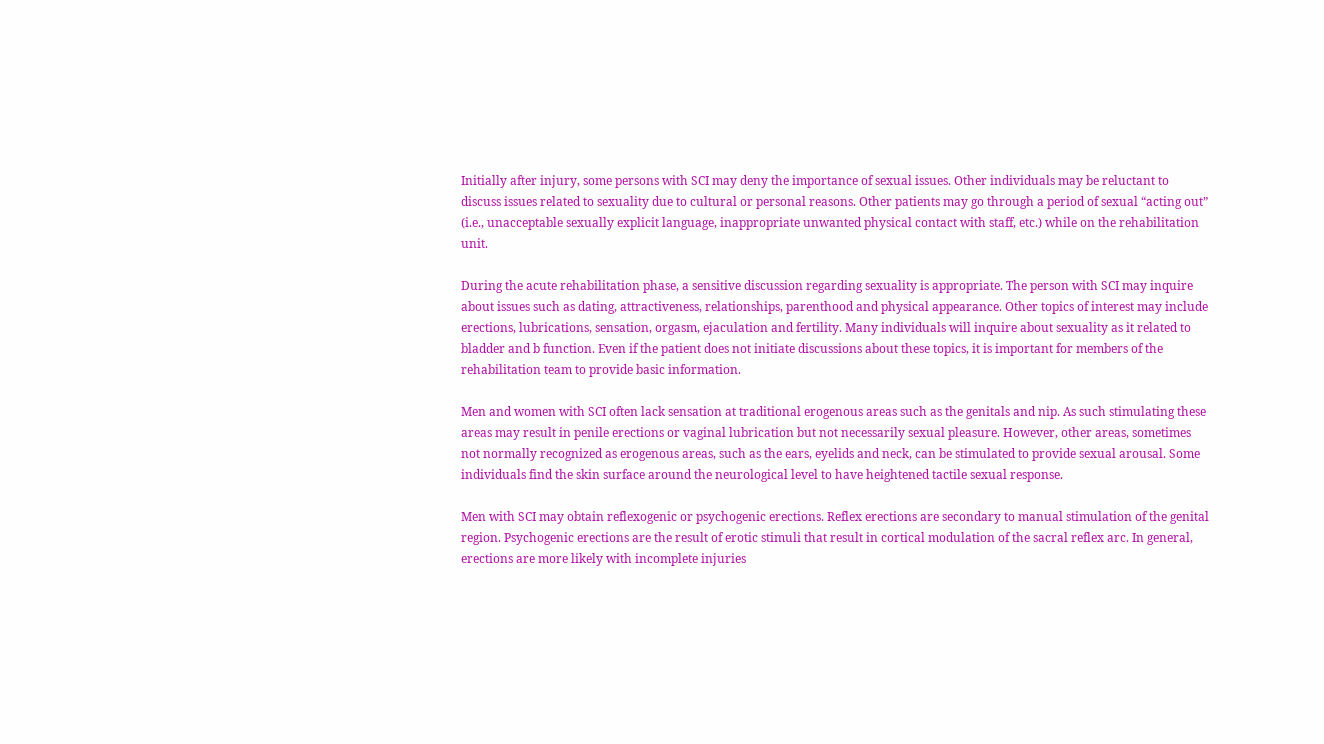Initially after injury, some persons with SCI may deny the importance of sexual issues. Other individuals may be reluctant to discuss issues related to sexuality due to cultural or personal reasons. Other patients may go through a period of sexual “acting out” (i.e., unacceptable sexually explicit language, inappropriate unwanted physical contact with staff, etc.) while on the rehabilitation unit.

During the acute rehabilitation phase, a sensitive discussion regarding sexuality is appropriate. The person with SCI may inquire about issues such as dating, attractiveness, relationships, parenthood and physical appearance. Other topics of interest may include erections, lubrications, sensation, orgasm, ejaculation and fertility. Many individuals will inquire about sexuality as it related to bladder and b function. Even if the patient does not initiate discussions about these topics, it is important for members of the rehabilitation team to provide basic information.

Men and women with SCI often lack sensation at traditional erogenous areas such as the genitals and nip. As such stimulating these areas may result in penile erections or vaginal lubrication but not necessarily sexual pleasure. However, other areas, sometimes not normally recognized as erogenous areas, such as the ears, eyelids and neck, can be stimulated to provide sexual arousal. Some individuals find the skin surface around the neurological level to have heightened tactile sexual response.

Men with SCI may obtain reflexogenic or psychogenic erections. Reflex erections are secondary to manual stimulation of the genital region. Psychogenic erections are the result of erotic stimuli that result in cortical modulation of the sacral reflex arc. In general, erections are more likely with incomplete injuries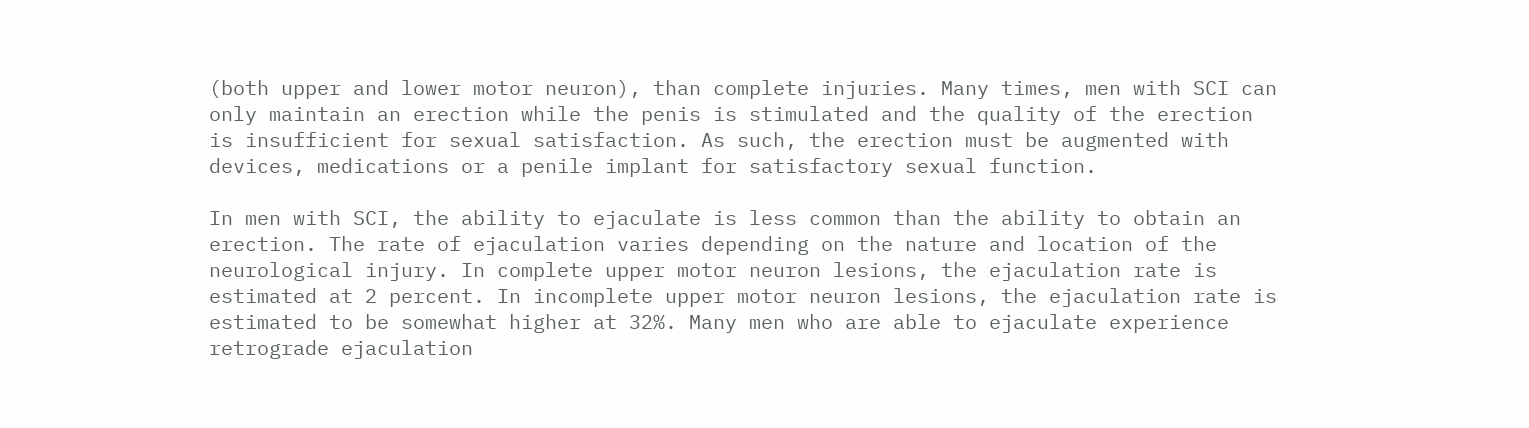(both upper and lower motor neuron), than complete injuries. Many times, men with SCI can only maintain an erection while the penis is stimulated and the quality of the erection is insufficient for sexual satisfaction. As such, the erection must be augmented with devices, medications or a penile implant for satisfactory sexual function.

In men with SCI, the ability to ejaculate is less common than the ability to obtain an erection. The rate of ejaculation varies depending on the nature and location of the neurological injury. In complete upper motor neuron lesions, the ejaculation rate is estimated at 2 percent. In incomplete upper motor neuron lesions, the ejaculation rate is estimated to be somewhat higher at 32%. Many men who are able to ejaculate experience retrograde ejaculation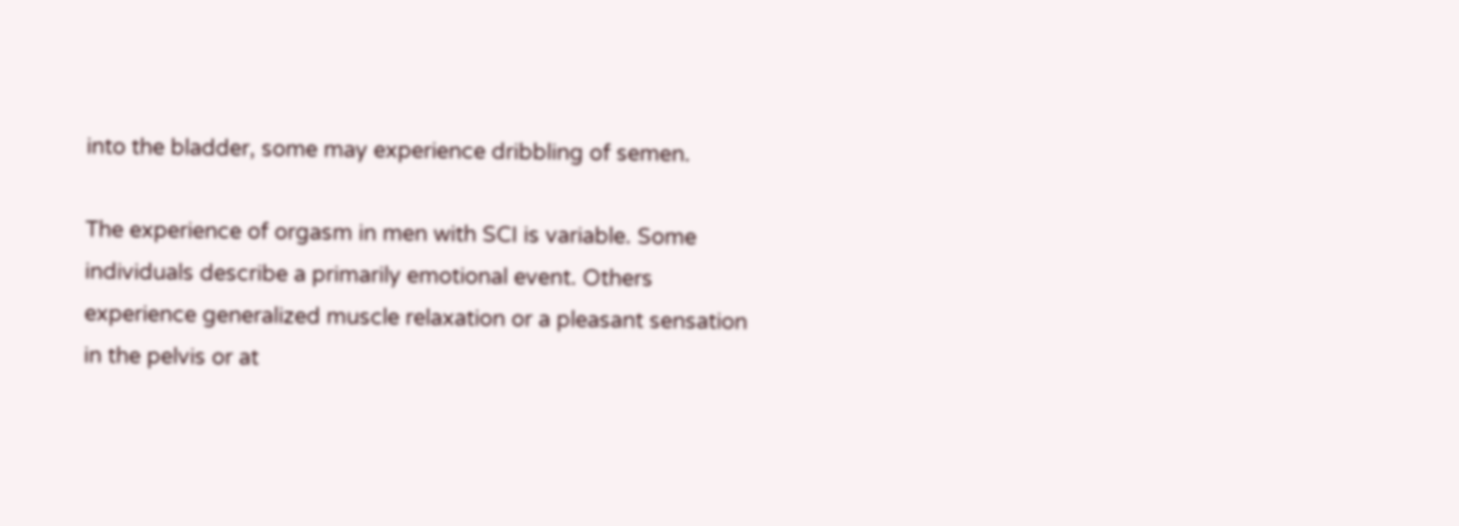into the bladder, some may experience dribbling of semen.

The experience of orgasm in men with SCI is variable. Some individuals describe a primarily emotional event. Others experience generalized muscle relaxation or a pleasant sensation in the pelvis or at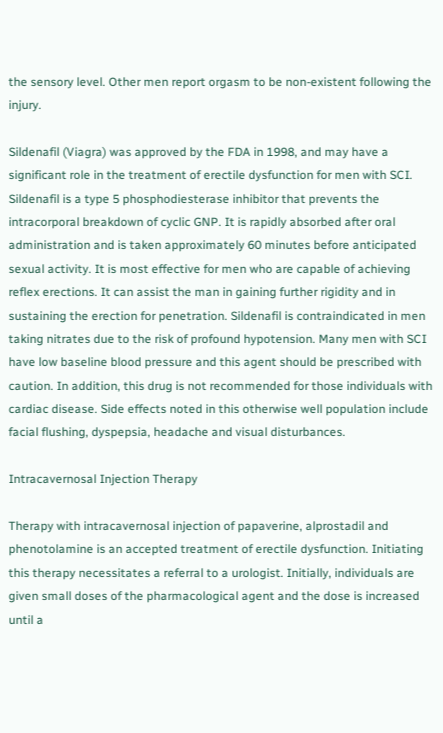the sensory level. Other men report orgasm to be non-existent following the injury.

Sildenafil (Viagra) was approved by the FDA in 1998, and may have a significant role in the treatment of erectile dysfunction for men with SCI. Sildenafil is a type 5 phosphodiesterase inhibitor that prevents the intracorporal breakdown of cyclic GNP. It is rapidly absorbed after oral administration and is taken approximately 60 minutes before anticipated sexual activity. It is most effective for men who are capable of achieving reflex erections. It can assist the man in gaining further rigidity and in sustaining the erection for penetration. Sildenafil is contraindicated in men taking nitrates due to the risk of profound hypotension. Many men with SCI have low baseline blood pressure and this agent should be prescribed with caution. In addition, this drug is not recommended for those individuals with cardiac disease. Side effects noted in this otherwise well population include facial flushing, dyspepsia, headache and visual disturbances.

Intracavernosal Injection Therapy

Therapy with intracavernosal injection of papaverine, alprostadil and phenotolamine is an accepted treatment of erectile dysfunction. Initiating this therapy necessitates a referral to a urologist. Initially, individuals are given small doses of the pharmacological agent and the dose is increased until a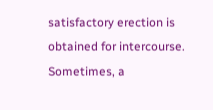satisfactory erection is obtained for intercourse. Sometimes, a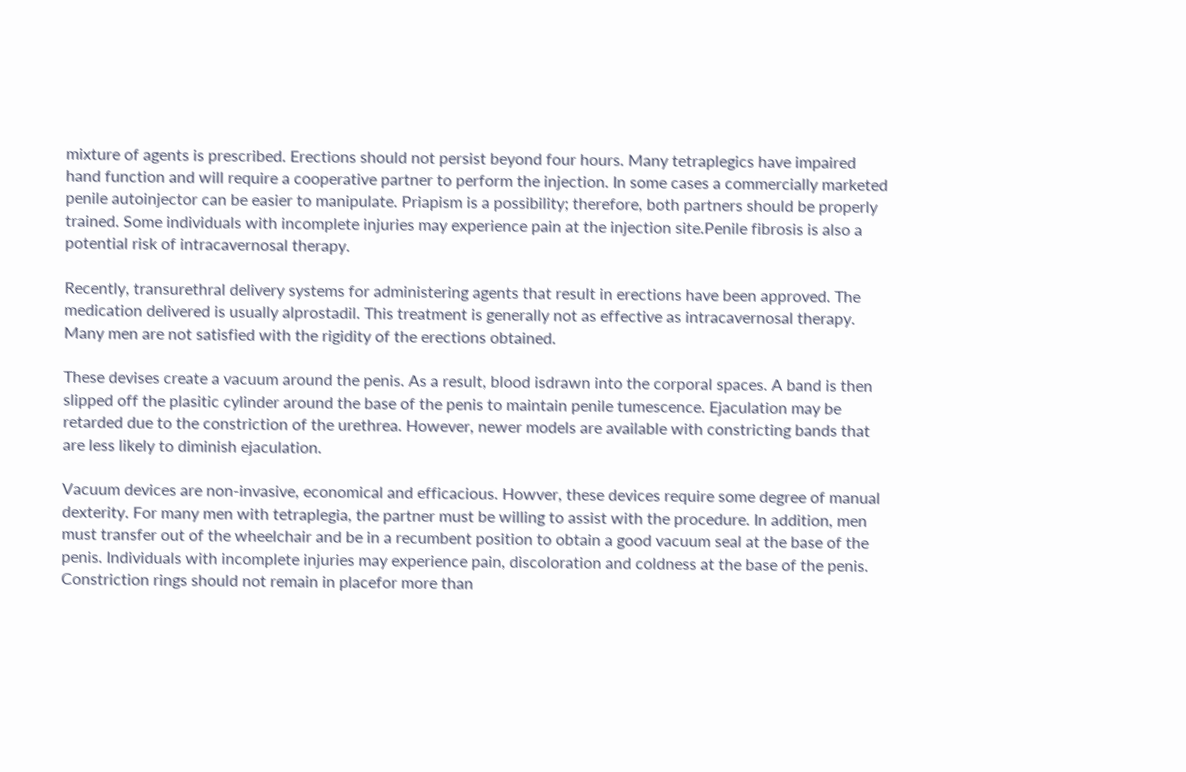mixture of agents is prescribed. Erections should not persist beyond four hours. Many tetraplegics have impaired hand function and will require a cooperative partner to perform the injection. In some cases a commercially marketed penile autoinjector can be easier to manipulate. Priapism is a possibility; therefore, both partners should be properly trained. Some individuals with incomplete injuries may experience pain at the injection site.Penile fibrosis is also a potential risk of intracavernosal therapy.

Recently, transurethral delivery systems for administering agents that result in erections have been approved. The medication delivered is usually alprostadil. This treatment is generally not as effective as intracavernosal therapy. Many men are not satisfied with the rigidity of the erections obtained.

These devises create a vacuum around the penis. As a result, blood isdrawn into the corporal spaces. A band is then slipped off the plasitic cylinder around the base of the penis to maintain penile tumescence. Ejaculation may be retarded due to the constriction of the urethrea. However, newer models are available with constricting bands that are less likely to diminish ejaculation.

Vacuum devices are non-invasive, economical and efficacious. Howver, these devices require some degree of manual dexterity. For many men with tetraplegia, the partner must be willing to assist with the procedure. In addition, men must transfer out of the wheelchair and be in a recumbent position to obtain a good vacuum seal at the base of the penis. Individuals with incomplete injuries may experience pain, discoloration and coldness at the base of the penis. Constriction rings should not remain in placefor more than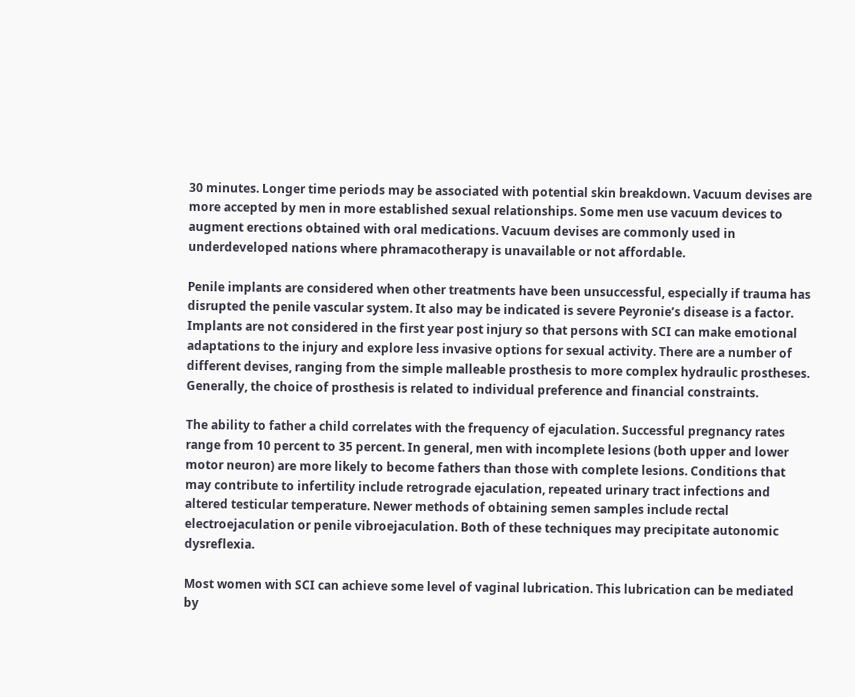30 minutes. Longer time periods may be associated with potential skin breakdown. Vacuum devises are more accepted by men in more established sexual relationships. Some men use vacuum devices to augment erections obtained with oral medications. Vacuum devises are commonly used in underdeveloped nations where phramacotherapy is unavailable or not affordable.

Penile implants are considered when other treatments have been unsuccessful, especially if trauma has disrupted the penile vascular system. It also may be indicated is severe Peyronie’s disease is a factor. Implants are not considered in the first year post injury so that persons with SCI can make emotional adaptations to the injury and explore less invasive options for sexual activity. There are a number of different devises, ranging from the simple malleable prosthesis to more complex hydraulic prostheses. Generally, the choice of prosthesis is related to individual preference and financial constraints.

The ability to father a child correlates with the frequency of ejaculation. Successful pregnancy rates range from 10 percent to 35 percent. In general, men with incomplete lesions (both upper and lower motor neuron) are more likely to become fathers than those with complete lesions. Conditions that may contribute to infertility include retrograde ejaculation, repeated urinary tract infections and altered testicular temperature. Newer methods of obtaining semen samples include rectal electroejaculation or penile vibroejaculation. Both of these techniques may precipitate autonomic dysreflexia.

Most women with SCI can achieve some level of vaginal lubrication. This lubrication can be mediated by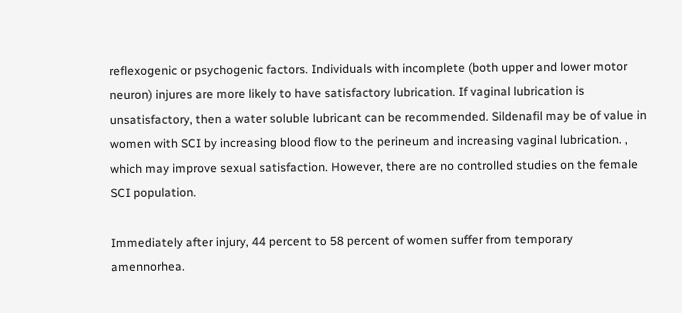reflexogenic or psychogenic factors. Individuals with incomplete (both upper and lower motor neuron) injures are more likely to have satisfactory lubrication. If vaginal lubrication is unsatisfactory, then a water soluble lubricant can be recommended. Sildenafil may be of value in women with SCI by increasing blood flow to the perineum and increasing vaginal lubrication. , which may improve sexual satisfaction. However, there are no controlled studies on the female SCI population.

Immediately after injury, 44 percent to 58 percent of women suffer from temporary amennorhea.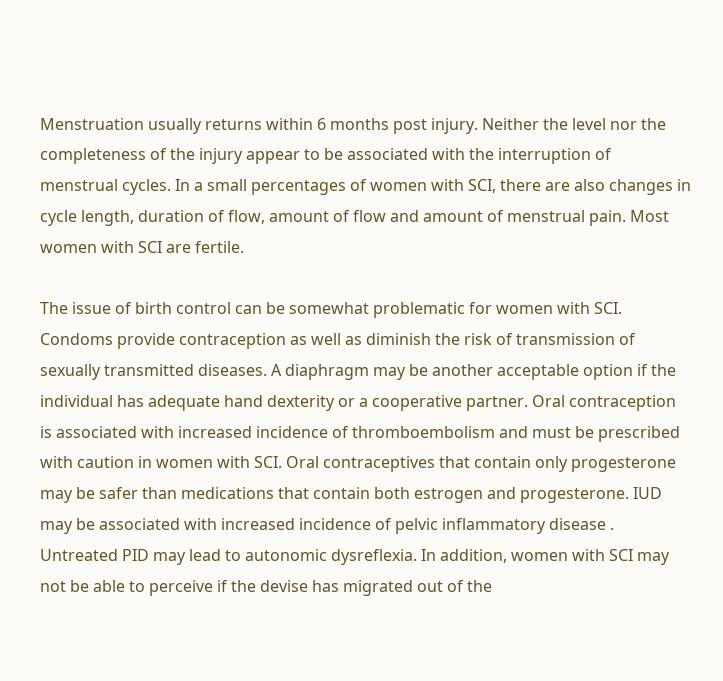Menstruation usually returns within 6 months post injury. Neither the level nor the completeness of the injury appear to be associated with the interruption of menstrual cycles. In a small percentages of women with SCI, there are also changes in cycle length, duration of flow, amount of flow and amount of menstrual pain. Most women with SCI are fertile.

The issue of birth control can be somewhat problematic for women with SCI. Condoms provide contraception as well as diminish the risk of transmission of sexually transmitted diseases. A diaphragm may be another acceptable option if the individual has adequate hand dexterity or a cooperative partner. Oral contraception is associated with increased incidence of thromboembolism and must be prescribed with caution in women with SCI. Oral contraceptives that contain only progesterone may be safer than medications that contain both estrogen and progesterone. IUD may be associated with increased incidence of pelvic inflammatory disease . Untreated PID may lead to autonomic dysreflexia. In addition, women with SCI may not be able to perceive if the devise has migrated out of the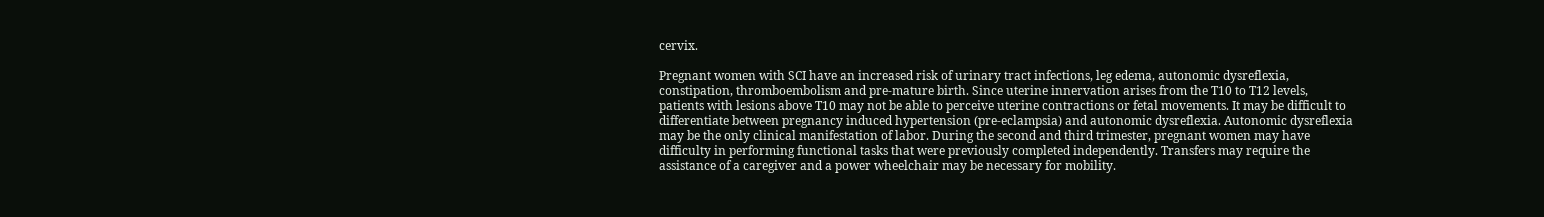cervix.

Pregnant women with SCI have an increased risk of urinary tract infections, leg edema, autonomic dysreflexia, constipation, thromboembolism and pre-mature birth. Since uterine innervation arises from the T10 to T12 levels, patients with lesions above T10 may not be able to perceive uterine contractions or fetal movements. It may be difficult to differentiate between pregnancy induced hypertension (pre-eclampsia) and autonomic dysreflexia. Autonomic dysreflexia may be the only clinical manifestation of labor. During the second and third trimester, pregnant women may have difficulty in performing functional tasks that were previously completed independently. Transfers may require the assistance of a caregiver and a power wheelchair may be necessary for mobility.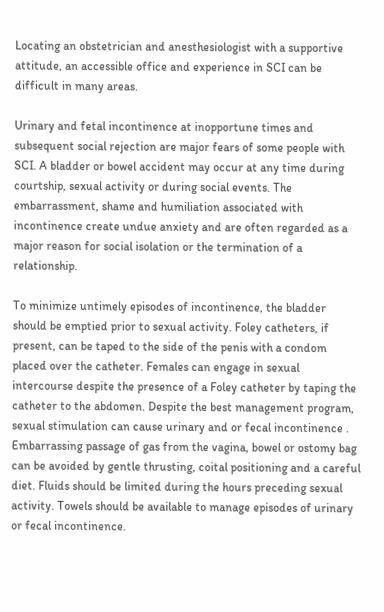Locating an obstetrician and anesthesiologist with a supportive attitude, an accessible office and experience in SCI can be difficult in many areas.

Urinary and fetal incontinence at inopportune times and subsequent social rejection are major fears of some people with SCI. A bladder or bowel accident may occur at any time during courtship, sexual activity or during social events. The embarrassment, shame and humiliation associated with incontinence create undue anxiety and are often regarded as a major reason for social isolation or the termination of a relationship.

To minimize untimely episodes of incontinence, the bladder should be emptied prior to sexual activity. Foley catheters, if present, can be taped to the side of the penis with a condom placed over the catheter. Females can engage in sexual intercourse despite the presence of a Foley catheter by taping the catheter to the abdomen. Despite the best management program, sexual stimulation can cause urinary and or fecal incontinence . Embarrassing passage of gas from the vagina, bowel or ostomy bag can be avoided by gentle thrusting, coital positioning and a careful diet. Fluids should be limited during the hours preceding sexual activity. Towels should be available to manage episodes of urinary or fecal incontinence.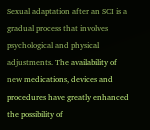Sexual adaptation after an SCI is a gradual process that involves psychological and physical adjustments. The availability of new medications, devices and procedures have greatly enhanced the possibility of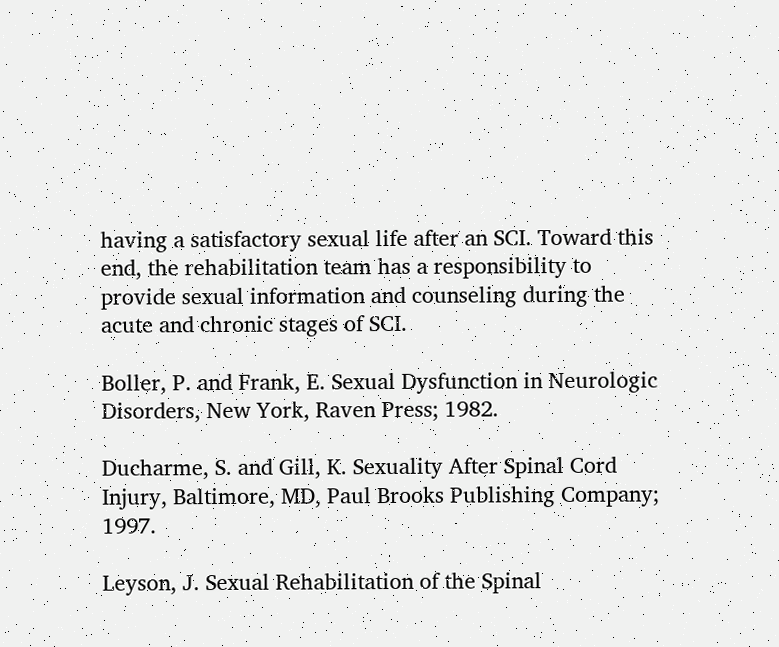having a satisfactory sexual life after an SCI. Toward this end, the rehabilitation team has a responsibility to provide sexual information and counseling during the acute and chronic stages of SCI.

Boller, P. and Frank, E. Sexual Dysfunction in Neurologic Disorders, New York, Raven Press; 1982.

Ducharme, S. and Gill, K. Sexuality After Spinal Cord Injury, Baltimore, MD, Paul Brooks Publishing Company; 1997.

Leyson, J. Sexual Rehabilitation of the Spinal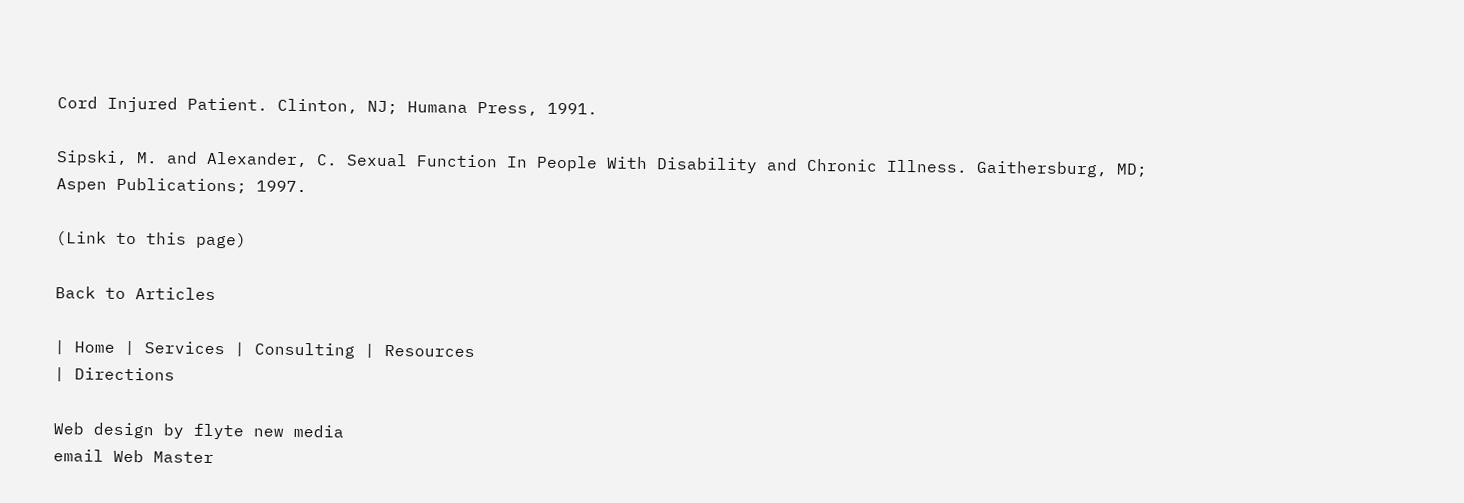Cord Injured Patient. Clinton, NJ; Humana Press, 1991.

Sipski, M. and Alexander, C. Sexual Function In People With Disability and Chronic Illness. Gaithersburg, MD; Aspen Publications; 1997.

(Link to this page)

Back to Articles

| Home | Services | Consulting | Resources
| Directions

Web design by flyte new media
email Web Master